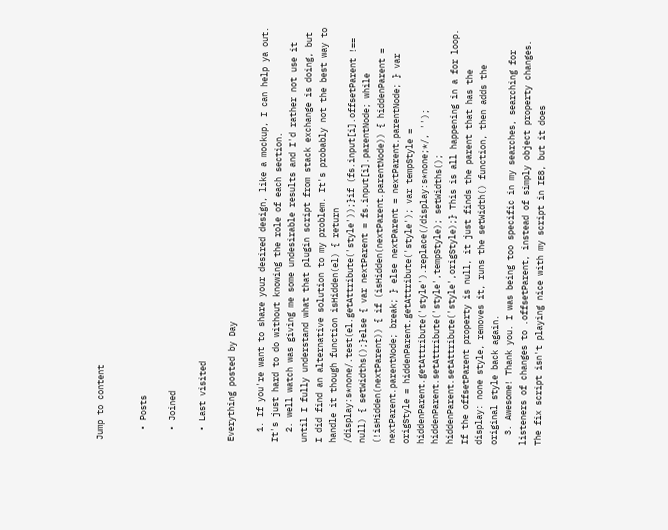Jump to content


  • Posts

  • Joined

  • Last visited

Everything posted by Day

  1. If you're want to share your desired design, like a mockup, I can help ya out. It's just hard to do without knowing the role of each section.
  2. well watch was giving me some undesirable results and I'd rather not use it until I fully understand what that plugin script from stack exchange is doing, but I did find an alternative solution to my problem. It's probably not the best way to handle it though function isHidden(el) { return /display:s*none/.test(el.getAttribute('style'));}if (fs.input[i].offsetParent !== null) { setWidths();}else { var nextParent = fs.input[i].parentNode; while (!isHidden(nextParent)) { if (isHidden(nextParent.parentNode)) { hiddenParent = nextParent.parentNode; break; } else nextParent = nextParent.parentNode; } var origStyle = hiddenParent.getAttribute('style'); var tempStyle = hiddenParent.getAttribute('style').replace(/display:s*none;*/, ''); hiddenParent.setAttribute('style',tempStyle); setWidths(); hiddenParent.setAttribute('style',origStyle);} This is all happening in a for loop. If the offsetParent property is null, it just finds the parent that has the display: none style, removes it, runs the setWidth() function, then adds the original style back again.
  3. Awesome! Thank you. I was being too specific in my searches, searching for listeners of changes to .offsetParent, instead of simply object property changes. The fix script isn't playing nice with my script in IE8, but it does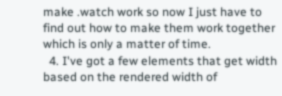make .watch work so now I just have to find out how to make them work together which is only a matter of time.
  4. I've got a few elements that get width based on the rendered width of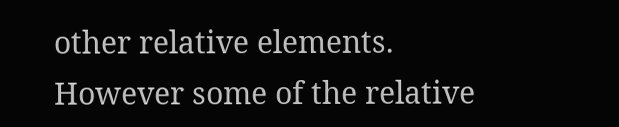other relative elements. However some of the relative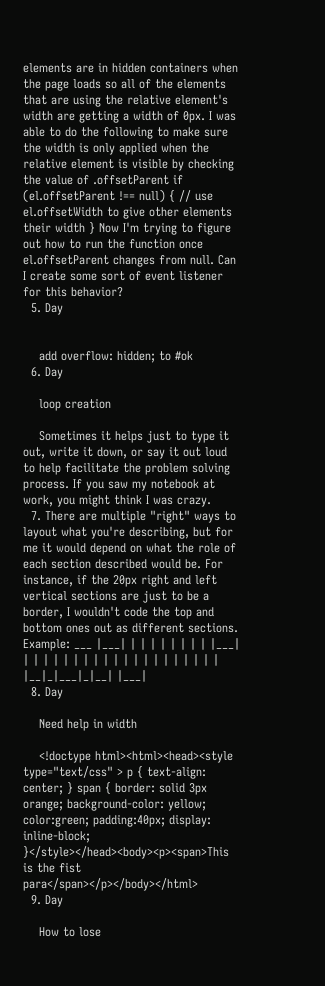elements are in hidden containers when the page loads so all of the elements that are using the relative element's width are getting a width of 0px. I was able to do the following to make sure the width is only applied when the relative element is visible by checking the value of .offsetParent if (el.offsetParent !== null) { // use el.offsetWidth to give other elements their width } Now I'm trying to figure out how to run the function once el.offsetParent changes from null. Can I create some sort of event listener for this behavior?
  5. Day


    add overflow: hidden; to #ok
  6. Day

    loop creation

    Sometimes it helps just to type it out, write it down, or say it out loud to help facilitate the problem solving process. If you saw my notebook at work, you might think I was crazy.
  7. There are multiple "right" ways to layout what you're describing, but for me it would depend on what the role of each section described would be. For instance, if the 20px right and left vertical sections are just to be a border, I wouldn't code the top and bottom ones out as different sections. Example: ___ |___| | | | | | | | | |___| | | | | | | | | | | | | | | | | | | | | |__|_|___|_|__| |___|
  8. Day

    Need help in width

    <!doctype html><html><head><style type="text/css" > p { text-align: center; } span { border: solid 3px orange; background-color: yellow; color:green; padding:40px; display: inline-block; }</style></head><body><p><span>This is the fist para</span></p></body></html>
  9. Day

    How to lose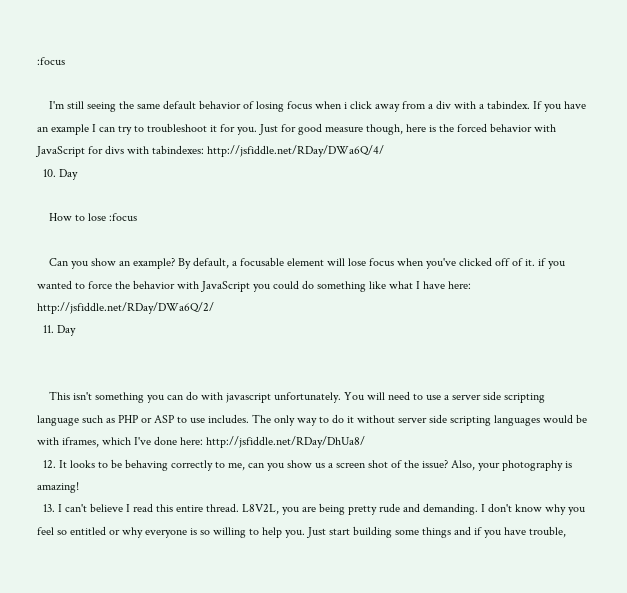:focus

    I'm still seeing the same default behavior of losing focus when i click away from a div with a tabindex. If you have an example I can try to troubleshoot it for you. Just for good measure though, here is the forced behavior with JavaScript for divs with tabindexes: http://jsfiddle.net/RDay/DWa6Q/4/
  10. Day

    How to lose :focus

    Can you show an example? By default, a focusable element will lose focus when you've clicked off of it. if you wanted to force the behavior with JavaScript you could do something like what I have here: http://jsfiddle.net/RDay/DWa6Q/2/
  11. Day


    This isn't something you can do with javascript unfortunately. You will need to use a server side scripting language such as PHP or ASP to use includes. The only way to do it without server side scripting languages would be with iframes, which I've done here: http://jsfiddle.net/RDay/DhUa8/
  12. It looks to be behaving correctly to me, can you show us a screen shot of the issue? Also, your photography is amazing!
  13. I can't believe I read this entire thread. L8V2L, you are being pretty rude and demanding. I don't know why you feel so entitled or why everyone is so willing to help you. Just start building some things and if you have trouble,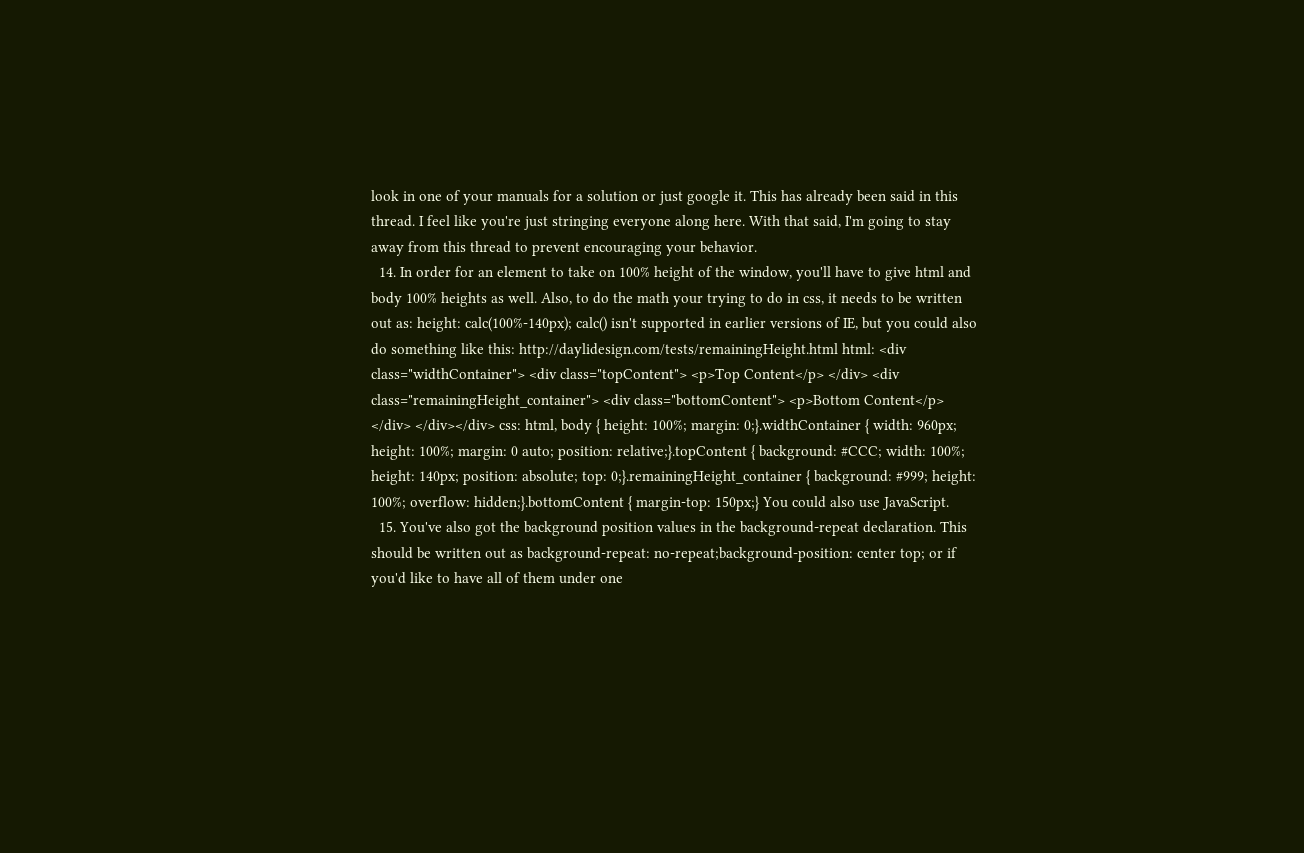look in one of your manuals for a solution or just google it. This has already been said in this thread. I feel like you're just stringing everyone along here. With that said, I'm going to stay away from this thread to prevent encouraging your behavior.
  14. In order for an element to take on 100% height of the window, you'll have to give html and body 100% heights as well. Also, to do the math your trying to do in css, it needs to be written out as: height: calc(100%-140px); calc() isn't supported in earlier versions of IE, but you could also do something like this: http://daylidesign.com/tests/remainingHeight.html html: <div class="widthContainer"> <div class="topContent"> <p>Top Content</p> </div> <div class="remainingHeight_container"> <div class="bottomContent"> <p>Bottom Content</p> </div> </div></div> css: html, body { height: 100%; margin: 0;}.widthContainer { width: 960px; height: 100%; margin: 0 auto; position: relative;}.topContent { background: #CCC; width: 100%; height: 140px; position: absolute; top: 0;}.remainingHeight_container { background: #999; height: 100%; overflow: hidden;}.bottomContent { margin-top: 150px;} You could also use JavaScript.
  15. You've also got the background position values in the background-repeat declaration. This should be written out as background-repeat: no-repeat;background-position: center top; or if you'd like to have all of them under one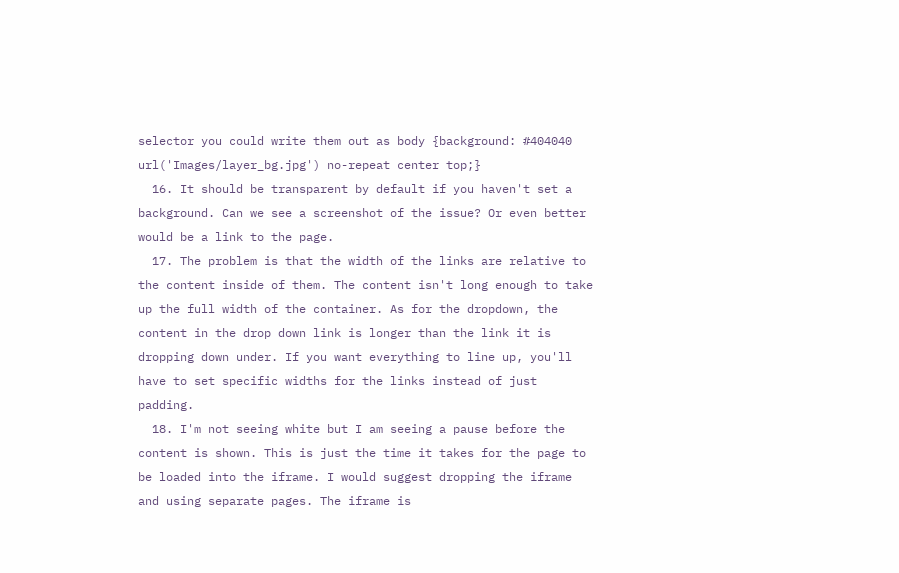selector you could write them out as body {background: #404040 url('Images/layer_bg.jpg') no-repeat center top;}
  16. It should be transparent by default if you haven't set a background. Can we see a screenshot of the issue? Or even better would be a link to the page.
  17. The problem is that the width of the links are relative to the content inside of them. The content isn't long enough to take up the full width of the container. As for the dropdown, the content in the drop down link is longer than the link it is dropping down under. If you want everything to line up, you'll have to set specific widths for the links instead of just padding.
  18. I'm not seeing white but I am seeing a pause before the content is shown. This is just the time it takes for the page to be loaded into the iframe. I would suggest dropping the iframe and using separate pages. The iframe is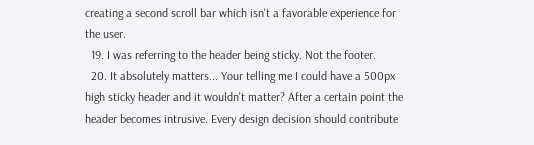creating a second scroll bar which isn't a favorable experience for the user.
  19. I was referring to the header being sticky. Not the footer.
  20. It absolutely matters... Your telling me I could have a 500px high sticky header and it wouldn't matter? After a certain point the header becomes intrusive. Every design decision should contribute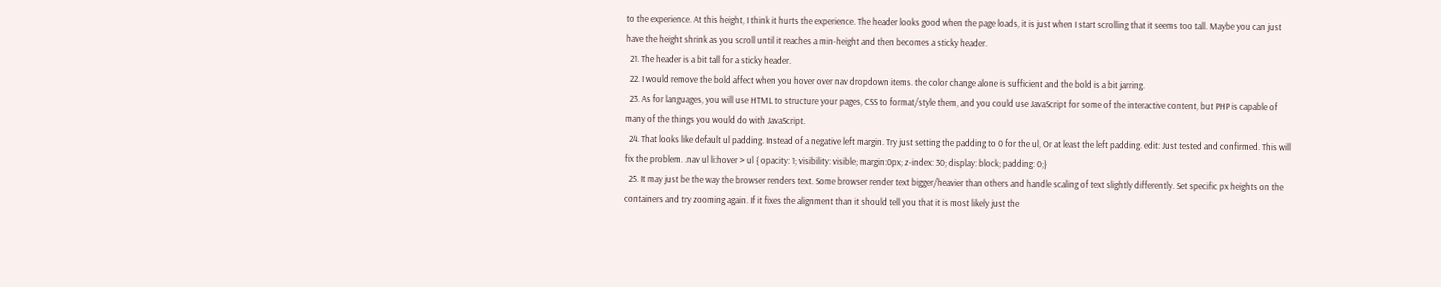to the experience. At this height, I think it hurts the experience. The header looks good when the page loads, it is just when I start scrolling that it seems too tall. Maybe you can just have the height shrink as you scroll until it reaches a min-height and then becomes a sticky header.
  21. The header is a bit tall for a sticky header.
  22. I would remove the bold affect when you hover over nav dropdown items. the color change alone is sufficient and the bold is a bit jarring.
  23. As for languages, you will use HTML to structure your pages, CSS to format/style them, and you could use JavaScript for some of the interactive content, but PHP is capable of many of the things you would do with JavaScript.
  24. That looks like default ul padding. Instead of a negative left margin. Try just setting the padding to 0 for the ul, Or at least the left padding. edit: Just tested and confirmed. This will fix the problem. .nav ul li:hover > ul { opacity: 1; visibility: visible; margin:0px; z-index: 30; display: block; padding: 0;}
  25. It may just be the way the browser renders text. Some browser render text bigger/heavier than others and handle scaling of text slightly differently. Set specific px heights on the containers and try zooming again. If it fixes the alignment than it should tell you that it is most likely just the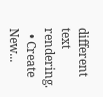different text rendering.
  • Create New...